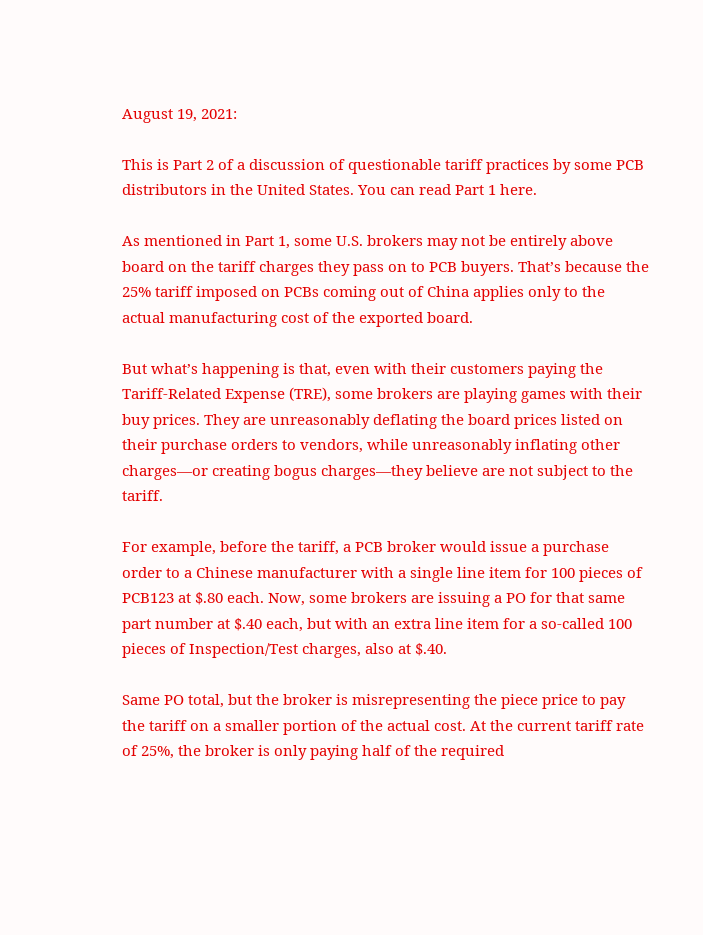August 19, 2021:

This is Part 2 of a discussion of questionable tariff practices by some PCB distributors in the United States. You can read Part 1 here.

As mentioned in Part 1, some U.S. brokers may not be entirely above board on the tariff charges they pass on to PCB buyers. That’s because the 25% tariff imposed on PCBs coming out of China applies only to the actual manufacturing cost of the exported board.

But what’s happening is that, even with their customers paying the Tariff-Related Expense (TRE), some brokers are playing games with their buy prices. They are unreasonably deflating the board prices listed on their purchase orders to vendors, while unreasonably inflating other charges—or creating bogus charges—they believe are not subject to the tariff.

For example, before the tariff, a PCB broker would issue a purchase order to a Chinese manufacturer with a single line item for 100 pieces of PCB123 at $.80 each. Now, some brokers are issuing a PO for that same part number at $.40 each, but with an extra line item for a so-called 100 pieces of Inspection/Test charges, also at $.40.

Same PO total, but the broker is misrepresenting the piece price to pay the tariff on a smaller portion of the actual cost. At the current tariff rate of 25%, the broker is only paying half of the required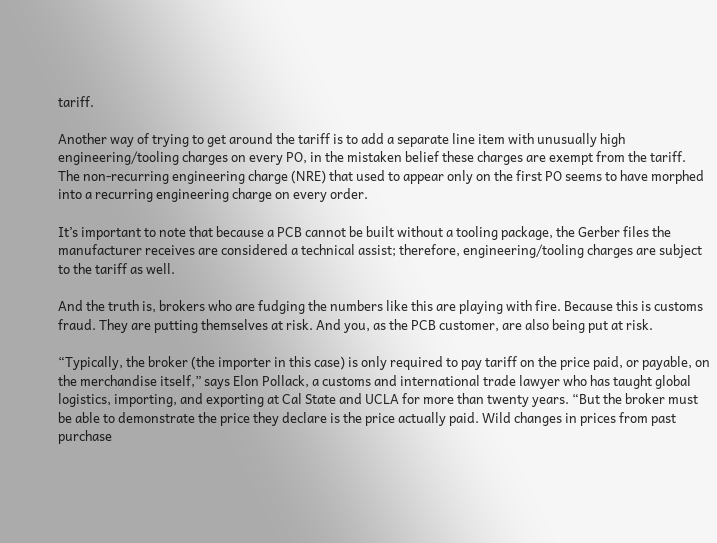tariff.

Another way of trying to get around the tariff is to add a separate line item with unusually high engineering/tooling charges on every PO, in the mistaken belief these charges are exempt from the tariff. The non-recurring engineering charge (NRE) that used to appear only on the first PO seems to have morphed into a recurring engineering charge on every order.

It’s important to note that because a PCB cannot be built without a tooling package, the Gerber files the manufacturer receives are considered a technical assist; therefore, engineering/tooling charges are subject to the tariff as well.

And the truth is, brokers who are fudging the numbers like this are playing with fire. Because this is customs fraud. They are putting themselves at risk. And you, as the PCB customer, are also being put at risk.

“Typically, the broker (the importer in this case) is only required to pay tariff on the price paid, or payable, on the merchandise itself,” says Elon Pollack, a customs and international trade lawyer who has taught global logistics, importing, and exporting at Cal State and UCLA for more than twenty years. “But the broker must be able to demonstrate the price they declare is the price actually paid. Wild changes in prices from past purchase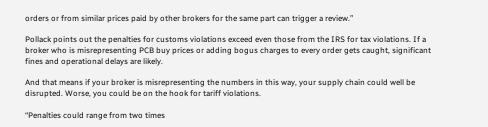orders or from similar prices paid by other brokers for the same part can trigger a review.”

Pollack points out the penalties for customs violations exceed even those from the IRS for tax violations. If a broker who is misrepresenting PCB buy prices or adding bogus charges to every order gets caught, significant fines and operational delays are likely.

And that means if your broker is misrepresenting the numbers in this way, your supply chain could well be disrupted. Worse, you could be on the hook for tariff violations.

“Penalties could range from two times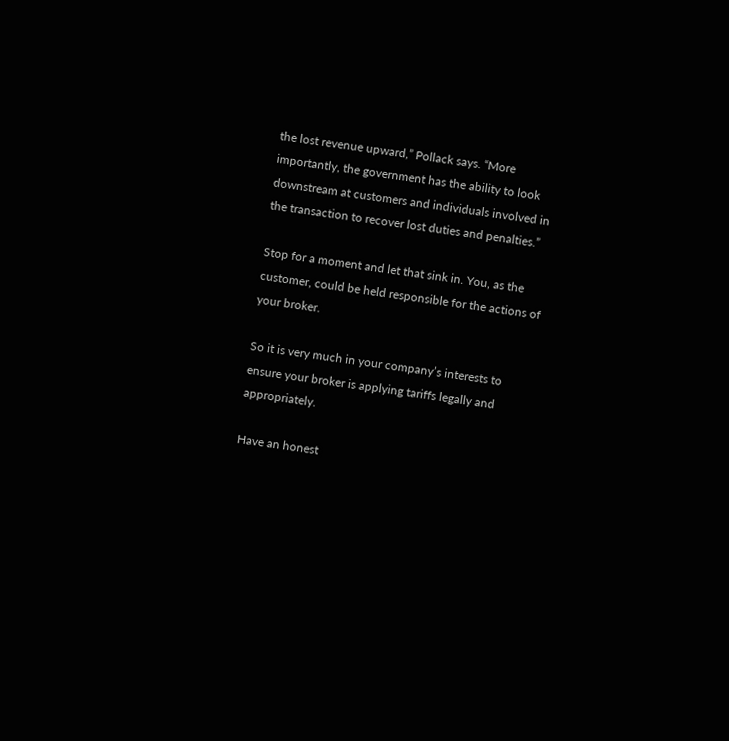the lost revenue upward,” Pollack says. “More importantly, the government has the ability to look downstream at customers and individuals involved in the transaction to recover lost duties and penalties.”

Stop for a moment and let that sink in. You, as the customer, could be held responsible for the actions of your broker.

So it is very much in your company’s interests to ensure your broker is applying tariffs legally and appropriately.

Have an honest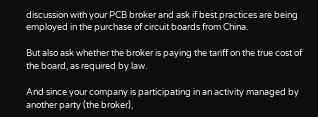discussion with your PCB broker and ask if best practices are being employed in the purchase of circuit boards from China.

But also ask whether the broker is paying the tariff on the true cost of the board, as required by law.

And since your company is participating in an activity managed by another party (the broker),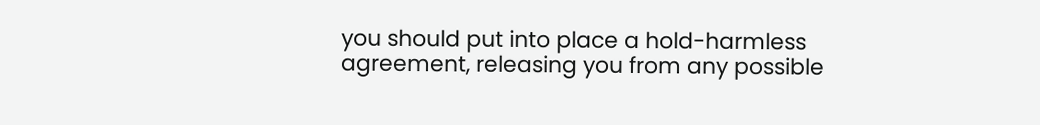you should put into place a hold-harmless agreement, releasing you from any possible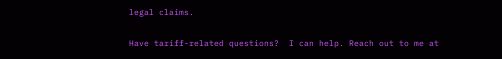legal claims.

Have tariff-related questions?  I can help. Reach out to me at